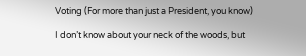Voting (For more than just a President, you know)

I don’t know about your neck of the woods, but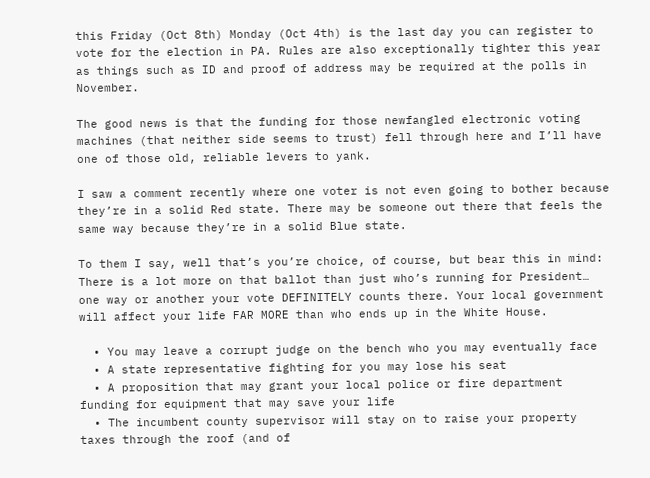this Friday (Oct 8th) Monday (Oct 4th) is the last day you can register to vote for the election in PA. Rules are also exceptionally tighter this year as things such as ID and proof of address may be required at the polls in November.

The good news is that the funding for those newfangled electronic voting machines (that neither side seems to trust) fell through here and I’ll have one of those old, reliable levers to yank.

I saw a comment recently where one voter is not even going to bother because they’re in a solid Red state. There may be someone out there that feels the same way because they’re in a solid Blue state.

To them I say, well that’s you’re choice, of course, but bear this in mind: There is a lot more on that ballot than just who’s running for President… one way or another your vote DEFINITELY counts there. Your local government will affect your life FAR MORE than who ends up in the White House.

  • You may leave a corrupt judge on the bench who you may eventually face
  • A state representative fighting for you may lose his seat
  • A proposition that may grant your local police or fire department funding for equipment that may save your life
  • The incumbent county supervisor will stay on to raise your property taxes through the roof (and of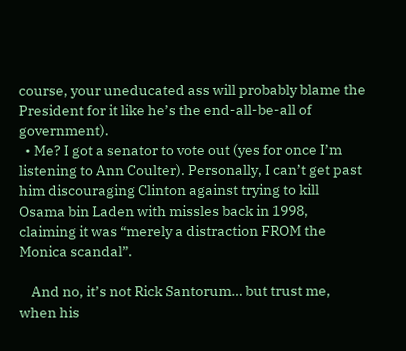course, your uneducated ass will probably blame the President for it like he’s the end-all-be-all of government).
  • Me? I got a senator to vote out (yes for once I’m listening to Ann Coulter). Personally, I can’t get past him discouraging Clinton against trying to kill Osama bin Laden with missles back in 1998, claiming it was “merely a distraction FROM the Monica scandal”.

    And no, it’s not Rick Santorum… but trust me, when his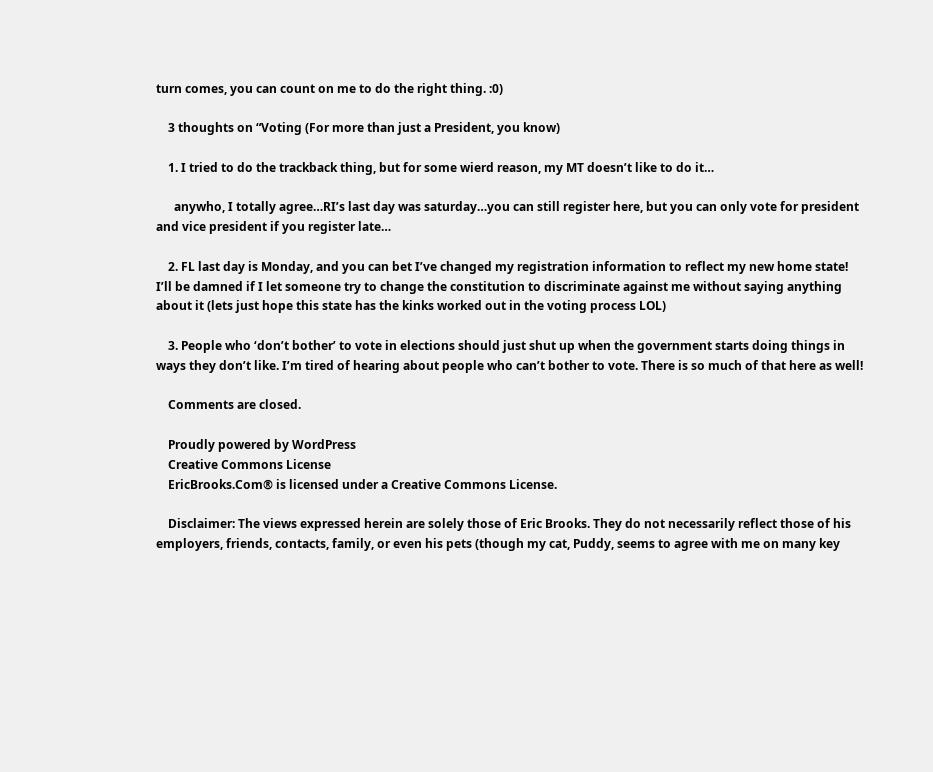turn comes, you can count on me to do the right thing. :0)

    3 thoughts on “Voting (For more than just a President, you know)

    1. I tried to do the trackback thing, but for some wierd reason, my MT doesn’t like to do it…

      anywho, I totally agree…RI’s last day was saturday…you can still register here, but you can only vote for president and vice president if you register late…

    2. FL last day is Monday, and you can bet I’ve changed my registration information to reflect my new home state! I’ll be damned if I let someone try to change the constitution to discriminate against me without saying anything about it (lets just hope this state has the kinks worked out in the voting process LOL)

    3. People who ‘don’t bother’ to vote in elections should just shut up when the government starts doing things in ways they don’t like. I’m tired of hearing about people who can’t bother to vote. There is so much of that here as well!

    Comments are closed.

    Proudly powered by WordPress
    Creative Commons License
    EricBrooks.Com® is licensed under a Creative Commons License.

    Disclaimer: The views expressed herein are solely those of Eric Brooks. They do not necessarily reflect those of his employers, friends, contacts, family, or even his pets (though my cat, Puddy, seems to agree with me on many key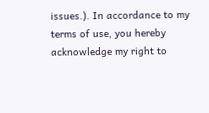issues.). In accordance to my terms of use, you hereby acknowledge my right to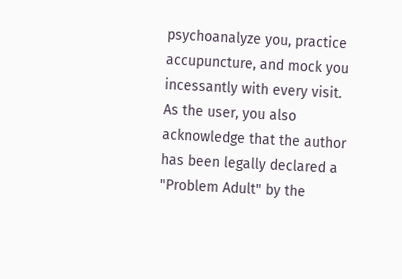psychoanalyze you, practice accupuncture, and mock you incessantly with every visit. As the user, you also acknowledge that the author has been legally declared a "Problem Adult" by the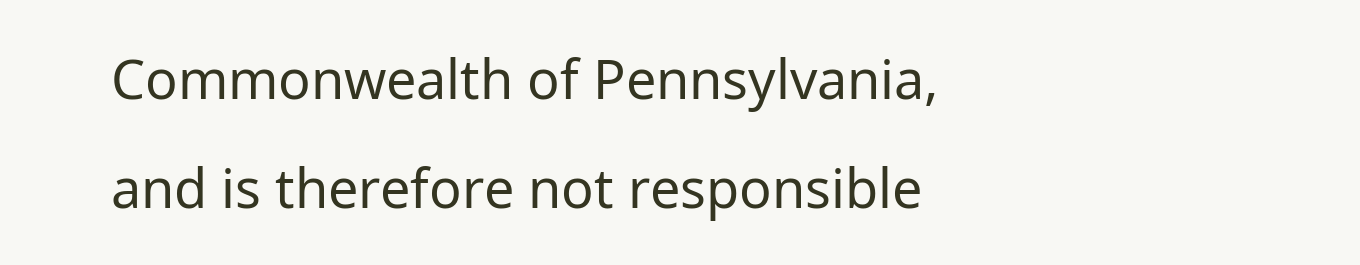Commonwealth of Pennsylvania, and is therefore not responsible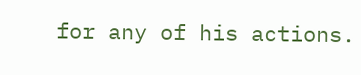for any of his actions.